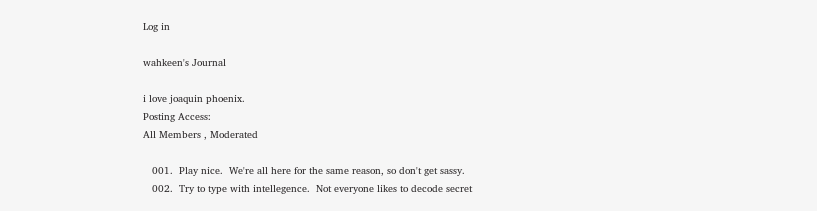Log in

wahkeen's Journal

i love joaquin phoenix.
Posting Access:
All Members , Moderated

   001.  Play nice.  We're all here for the same reason, so don't get sassy.
   002.  Try to type with intellegence.  Not everyone likes to decode secret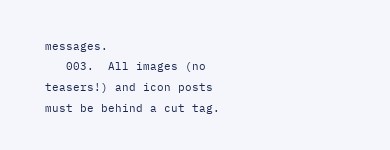messages.
   003.  All images (no teasers!) and icon posts must be behind a cut tag.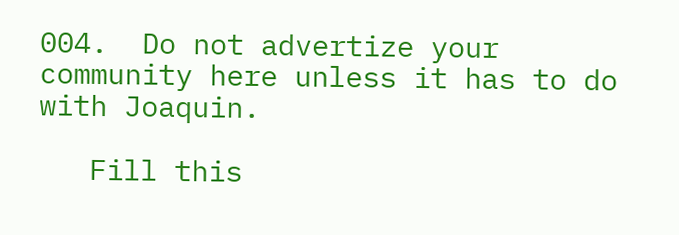004.  Do not advertize your community here unless it has to do with Joaquin.

   Fill this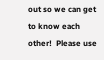out so we can get to know each other!  Please use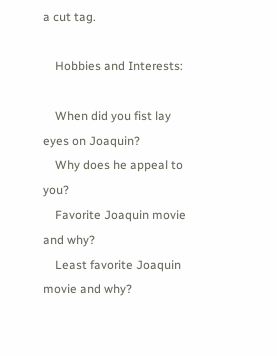a cut tag.

    Hobbies and Interests:

    When did you fist lay eyes on Joaquin?
    Why does he appeal to you?
    Favorite Joaquin movie and why?
    Least favorite Joaquin movie and why?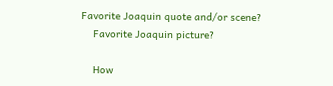Favorite Joaquin quote and/or scene?
    Favorite Joaquin picture?

    How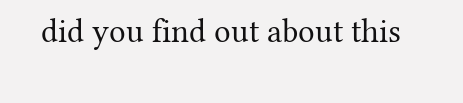did you find out about this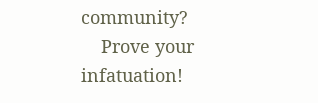community?
    Prove your infatuation!